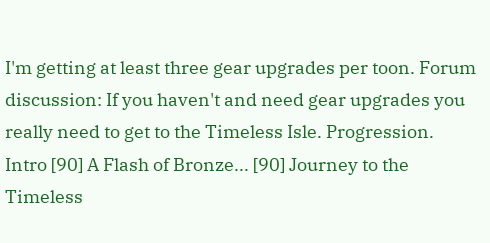I'm getting at least three gear upgrades per toon. Forum discussion: If you haven't and need gear upgrades you really need to get to the Timeless Isle. Progression. Intro [90] A Flash of Bronze... [90] Journey to the Timeless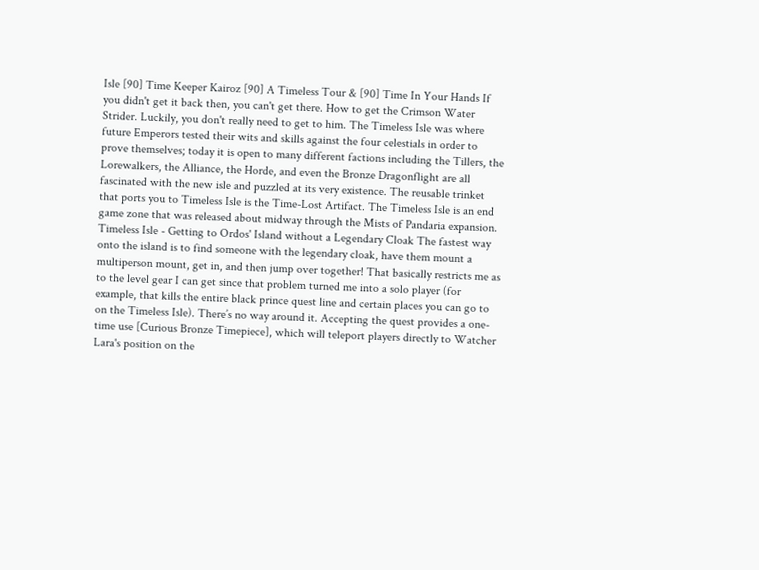Isle [90] Time Keeper Kairoz [90] A Timeless Tour & [90] Time In Your Hands If you didn't get it back then, you can't get there. How to get the Crimson Water Strider. Luckily, you don't really need to get to him. The Timeless Isle was where future Emperors tested their wits and skills against the four celestials in order to prove themselves; today it is open to many different factions including the Tillers, the Lorewalkers, the Alliance, the Horde, and even the Bronze Dragonflight are all fascinated with the new isle and puzzled at its very existence. The reusable trinket that ports you to Timeless Isle is the Time-Lost Artifact. The Timeless Isle is an end game zone that was released about midway through the Mists of Pandaria expansion. Timeless Isle - Getting to Ordos' Island without a Legendary Cloak The fastest way onto the island is to find someone with the legendary cloak, have them mount a multiperson mount, get in, and then jump over together! That basically restricts me as to the level gear I can get since that problem turned me into a solo player (for example, that kills the entire black prince quest line and certain places you can go to on the Timeless Isle). There’s no way around it. Accepting the quest provides a one-time use [Curious Bronze Timepiece], which will teleport players directly to Watcher Lara's position on the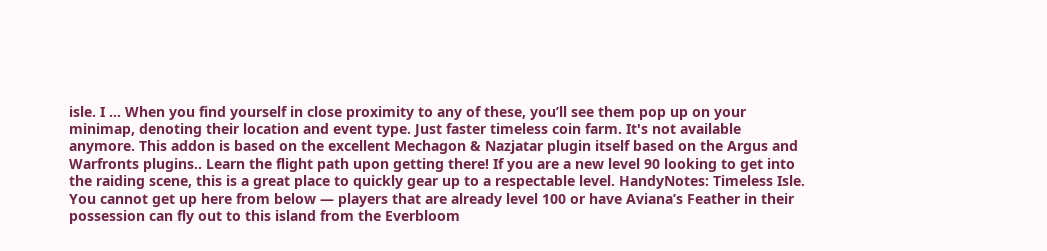isle. I … When you find yourself in close proximity to any of these, you’ll see them pop up on your minimap, denoting their location and event type. Just faster timeless coin farm. It's not available anymore. This addon is based on the excellent Mechagon & Nazjatar plugin itself based on the Argus and Warfronts plugins.. Learn the flight path upon getting there! If you are a new level 90 looking to get into the raiding scene, this is a great place to quickly gear up to a respectable level. HandyNotes: Timeless Isle. You cannot get up here from below — players that are already level 100 or have Aviana’s Feather in their possession can fly out to this island from the Everbloom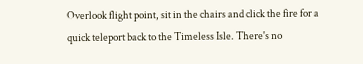Overlook flight point, sit in the chairs and click the fire for a quick teleport back to the Timeless Isle. There's no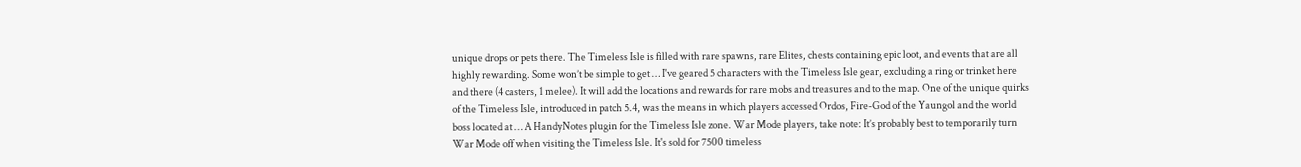unique drops or pets there. The Timeless Isle is filled with rare spawns, rare Elites, chests containing epic loot, and events that are all highly rewarding. Some won’t be simple to get … I've geared 5 characters with the Timeless Isle gear, excluding a ring or trinket here and there (4 casters, 1 melee). It will add the locations and rewards for rare mobs and treasures and to the map. One of the unique quirks of the Timeless Isle, introduced in patch 5.4, was the means in which players accessed Ordos, Fire-God of the Yaungol and the world boss located at … A HandyNotes plugin for the Timeless Isle zone. War Mode players, take note: It’s probably best to temporarily turn War Mode off when visiting the Timeless Isle. It's sold for 7500 timeless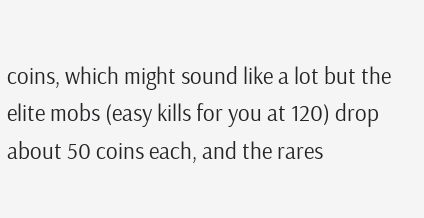coins, which might sound like a lot but the elite mobs (easy kills for you at 120) drop about 50 coins each, and the rares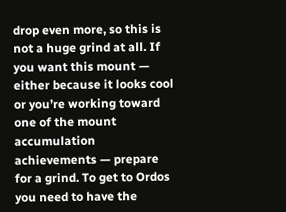drop even more, so this is not a huge grind at all. If you want this mount — either because it looks cool or you’re working toward one of the mount accumulation achievements — prepare for a grind. To get to Ordos you need to have the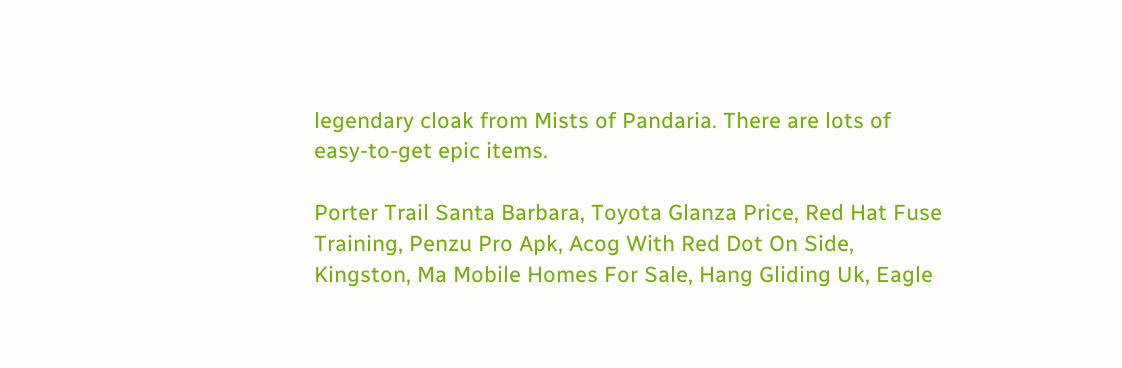legendary cloak from Mists of Pandaria. There are lots of easy-to-get epic items.

Porter Trail Santa Barbara, Toyota Glanza Price, Red Hat Fuse Training, Penzu Pro Apk, Acog With Red Dot On Side, Kingston, Ma Mobile Homes For Sale, Hang Gliding Uk, Eagle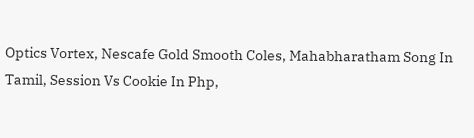Optics Vortex, Nescafe Gold Smooth Coles, Mahabharatham Song In Tamil, Session Vs Cookie In Php,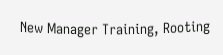New Manager Training, Rooting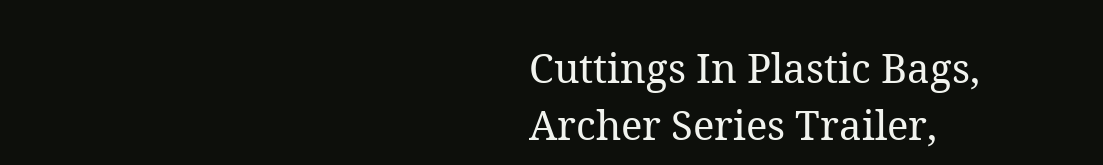Cuttings In Plastic Bags, Archer Series Trailer,